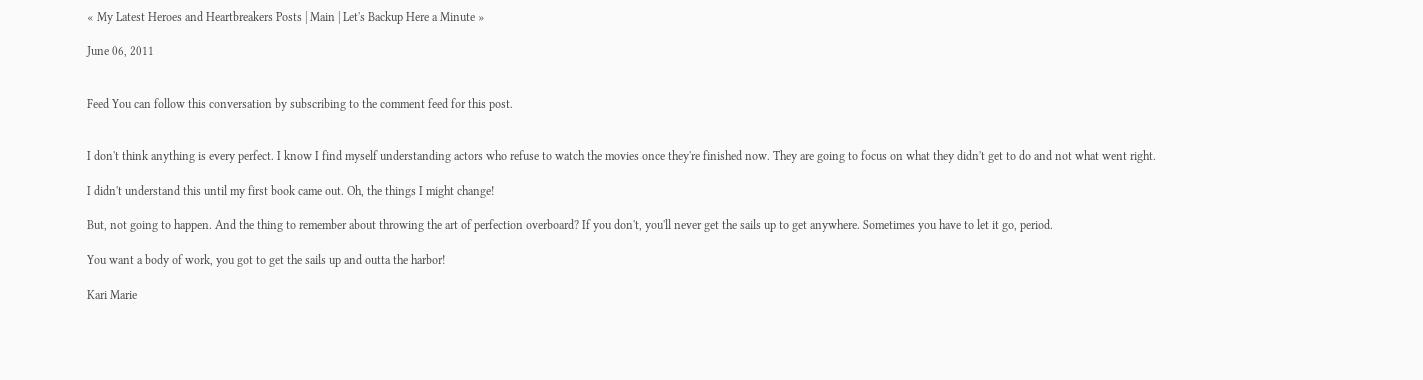« My Latest Heroes and Heartbreakers Posts | Main | Let's Backup Here a Minute »

June 06, 2011


Feed You can follow this conversation by subscribing to the comment feed for this post.


I don't think anything is every perfect. I know I find myself understanding actors who refuse to watch the movies once they're finished now. They are going to focus on what they didn't get to do and not what went right.

I didn't understand this until my first book came out. Oh, the things I might change!

But, not going to happen. And the thing to remember about throwing the art of perfection overboard? If you don't, you'll never get the sails up to get anywhere. Sometimes you have to let it go, period.

You want a body of work, you got to get the sails up and outta the harbor!

Kari Marie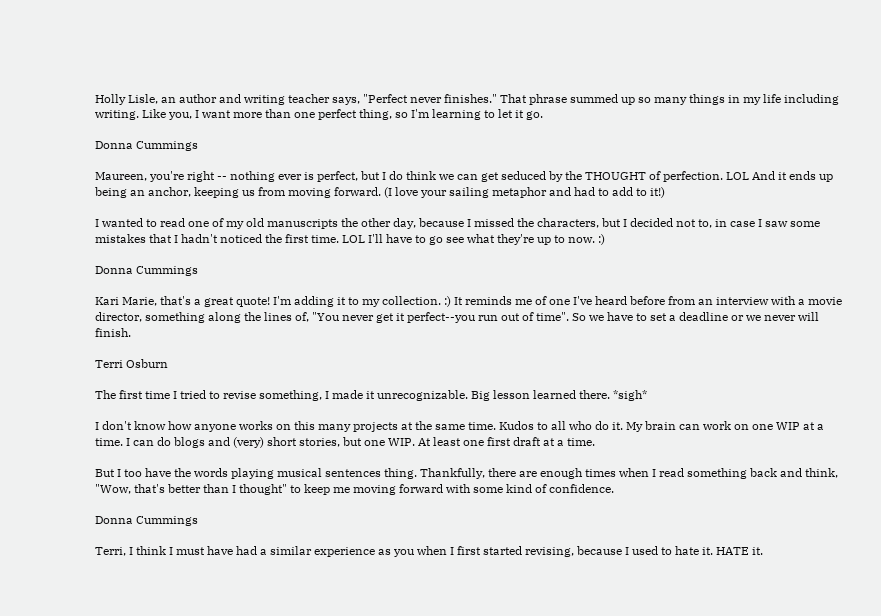Holly Lisle, an author and writing teacher says, "Perfect never finishes." That phrase summed up so many things in my life including writing. Like you, I want more than one perfect thing, so I'm learning to let it go.

Donna Cummings

Maureen, you're right -- nothing ever is perfect, but I do think we can get seduced by the THOUGHT of perfection. LOL And it ends up being an anchor, keeping us from moving forward. (I love your sailing metaphor and had to add to it!)

I wanted to read one of my old manuscripts the other day, because I missed the characters, but I decided not to, in case I saw some mistakes that I hadn't noticed the first time. LOL I'll have to go see what they're up to now. :)

Donna Cummings

Kari Marie, that's a great quote! I'm adding it to my collection. :) It reminds me of one I've heard before from an interview with a movie director, something along the lines of, "You never get it perfect--you run out of time". So we have to set a deadline or we never will finish.

Terri Osburn

The first time I tried to revise something, I made it unrecognizable. Big lesson learned there. *sigh*

I don't know how anyone works on this many projects at the same time. Kudos to all who do it. My brain can work on one WIP at a time. I can do blogs and (very) short stories, but one WIP. At least one first draft at a time.

But I too have the words playing musical sentences thing. Thankfully, there are enough times when I read something back and think, "Wow, that's better than I thought" to keep me moving forward with some kind of confidence.

Donna Cummings

Terri, I think I must have had a similar experience as you when I first started revising, because I used to hate it. HATE it.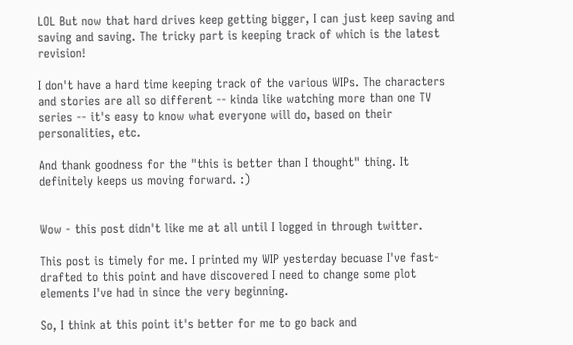LOL But now that hard drives keep getting bigger, I can just keep saving and saving and saving. The tricky part is keeping track of which is the latest revision!

I don't have a hard time keeping track of the various WIPs. The characters and stories are all so different -- kinda like watching more than one TV series -- it's easy to know what everyone will do, based on their personalities, etc.

And thank goodness for the "this is better than I thought" thing. It definitely keeps us moving forward. :)


Wow - this post didn't like me at all until I logged in through twitter.

This post is timely for me. I printed my WIP yesterday becuase I've fast-drafted to this point and have discovered I need to change some plot elements I've had in since the very beginning.

So, I think at this point it's better for me to go back and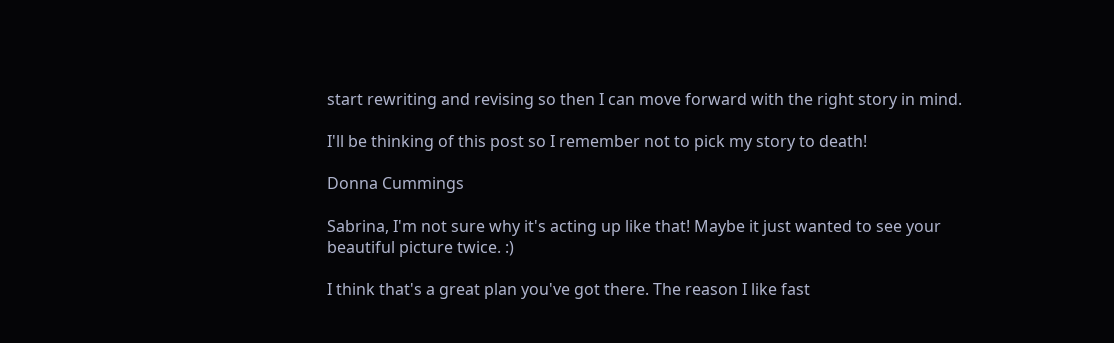start rewriting and revising so then I can move forward with the right story in mind.

I'll be thinking of this post so I remember not to pick my story to death!

Donna Cummings

Sabrina, I'm not sure why it's acting up like that! Maybe it just wanted to see your beautiful picture twice. :)

I think that's a great plan you've got there. The reason I like fast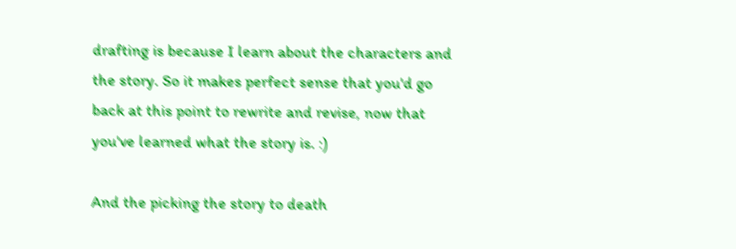drafting is because I learn about the characters and the story. So it makes perfect sense that you'd go back at this point to rewrite and revise, now that you've learned what the story is. :)

And the picking the story to death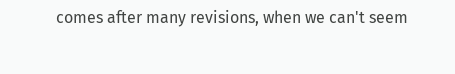comes after many revisions, when we can't seem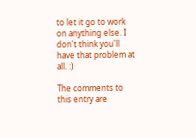to let it go to work on anything else. I don't think you'll have that problem at all. :)

The comments to this entry are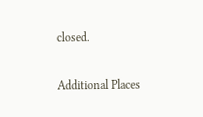closed.

Additional Places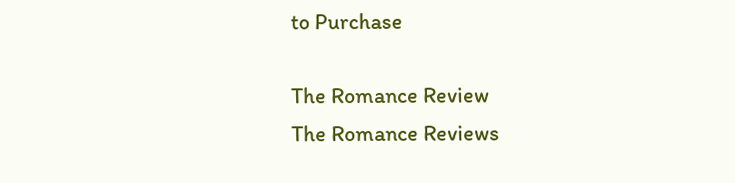to Purchase

The Romance Review
The Romance Reviews